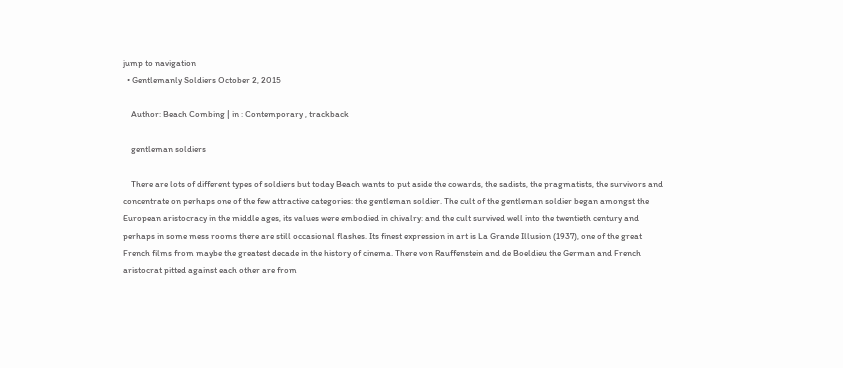jump to navigation
  • Gentlemanly Soldiers October 2, 2015

    Author: Beach Combing | in : Contemporary , trackback

    gentleman soldiers

    There are lots of different types of soldiers but today Beach wants to put aside the cowards, the sadists, the pragmatists, the survivors and concentrate on perhaps one of the few attractive categories: the gentleman soldier. The cult of the gentleman soldier began amongst the European aristocracy in the middle ages, its values were embodied in chivalry: and the cult survived well into the twentieth century and perhaps in some mess rooms there are still occasional flashes. Its finest expression in art is La Grande Illusion (1937), one of the great French films from maybe the greatest decade in the history of cinema. There von Rauffenstein and de Boeldieu the German and French aristocrat pitted against each other are from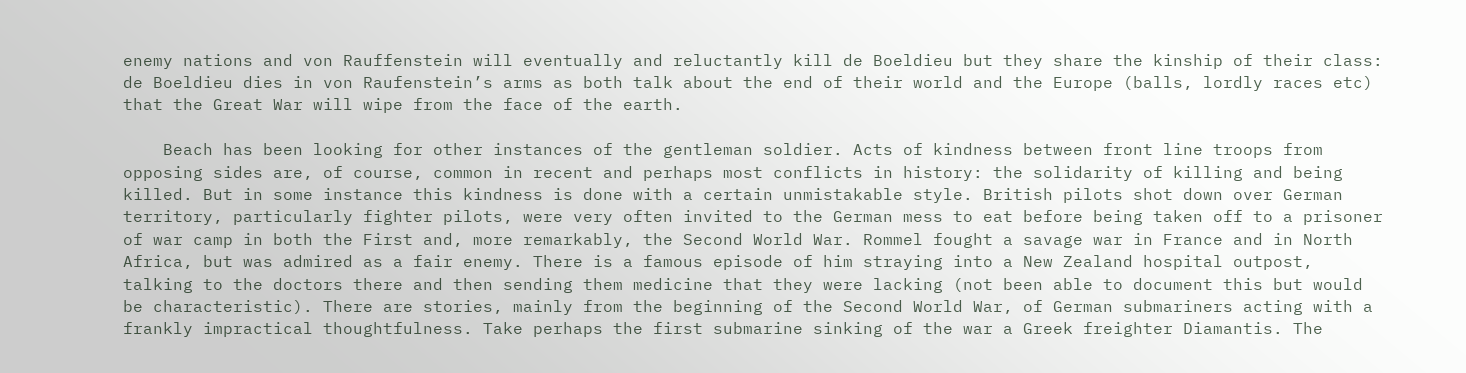enemy nations and von Rauffenstein will eventually and reluctantly kill de Boeldieu but they share the kinship of their class: de Boeldieu dies in von Raufenstein’s arms as both talk about the end of their world and the Europe (balls, lordly races etc) that the Great War will wipe from the face of the earth.

    Beach has been looking for other instances of the gentleman soldier. Acts of kindness between front line troops from opposing sides are, of course, common in recent and perhaps most conflicts in history: the solidarity of killing and being killed. But in some instance this kindness is done with a certain unmistakable style. British pilots shot down over German territory, particularly fighter pilots, were very often invited to the German mess to eat before being taken off to a prisoner of war camp in both the First and, more remarkably, the Second World War. Rommel fought a savage war in France and in North Africa, but was admired as a fair enemy. There is a famous episode of him straying into a New Zealand hospital outpost, talking to the doctors there and then sending them medicine that they were lacking (not been able to document this but would be characteristic). There are stories, mainly from the beginning of the Second World War, of German submariners acting with a frankly impractical thoughtfulness. Take perhaps the first submarine sinking of the war a Greek freighter Diamantis. The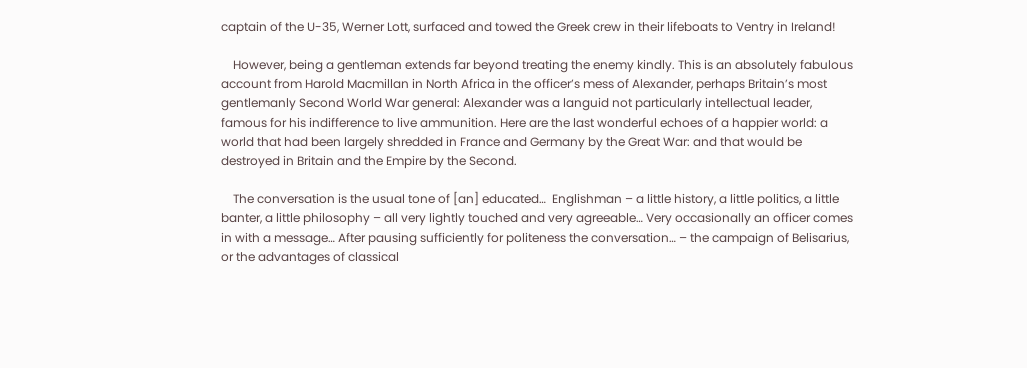captain of the U-35, Werner Lott, surfaced and towed the Greek crew in their lifeboats to Ventry in Ireland!

    However, being a gentleman extends far beyond treating the enemy kindly. This is an absolutely fabulous account from Harold Macmillan in North Africa in the officer’s mess of Alexander, perhaps Britain’s most gentlemanly Second World War general: Alexander was a languid not particularly intellectual leader, famous for his indifference to live ammunition. Here are the last wonderful echoes of a happier world: a world that had been largely shredded in France and Germany by the Great War: and that would be destroyed in Britain and the Empire by the Second.

    The conversation is the usual tone of [an] educated…  Englishman – a little history, a little politics, a little banter, a little philosophy – all very lightly touched and very agreeable… Very occasionally an officer comes in with a message… After pausing sufficiently for politeness the conversation… – the campaign of Belisarius, or the advantages of classical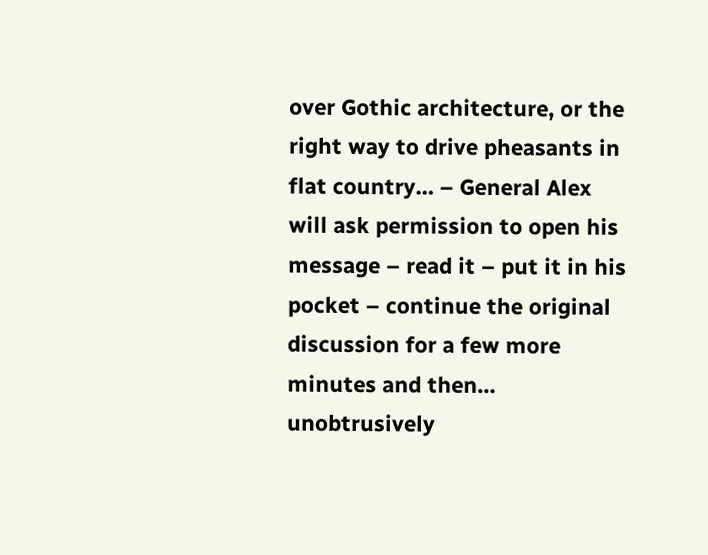over Gothic architecture, or the right way to drive pheasants in flat country… – General Alex will ask permission to open his message – read it – put it in his pocket – continue the original discussion for a few more minutes and then… unobtrusively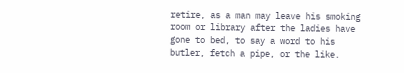retire, as a man may leave his smoking room or library after the ladies have gone to bed, to say a word to his butler, fetch a pipe, or the like.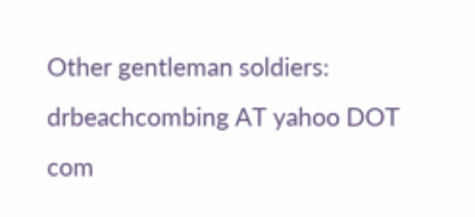Other gentleman soldiers: drbeachcombing AT yahoo DOT com